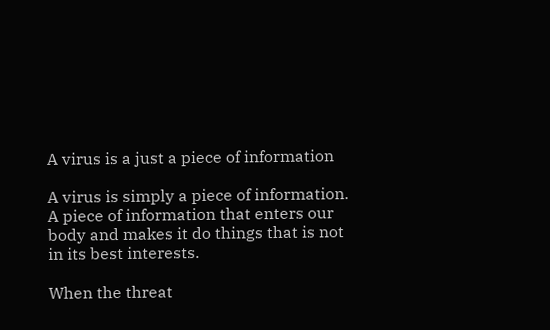A virus is a just a piece of information

A virus is simply a piece of information. A piece of information that enters our body and makes it do things that is not in its best interests.

When the threat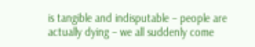is tangible and indisputable – people are actually dying – we all suddenly come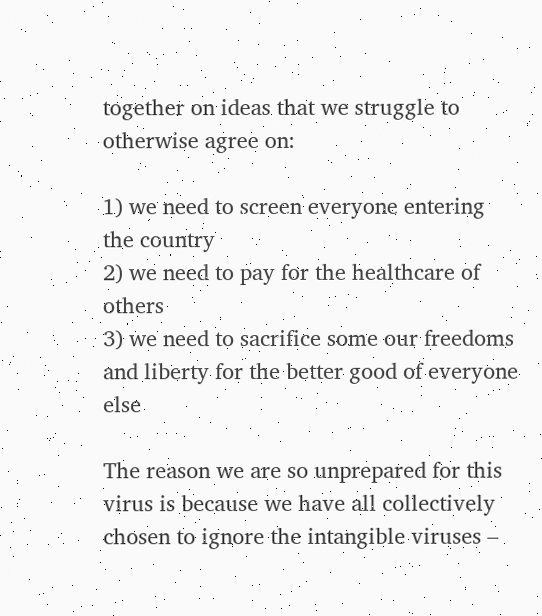together on ideas that we struggle to otherwise agree on:

1) we need to screen everyone entering the country
2) we need to pay for the healthcare of others
3) we need to sacrifice some our freedoms and liberty for the better good of everyone else

The reason we are so unprepared for this virus is because we have all collectively chosen to ignore the intangible viruses –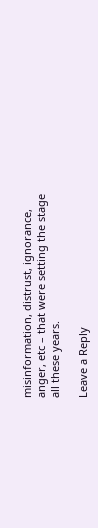misinformation, distrust, ignorance, anger, etc – that were setting the stage all these years.

Leave a Reply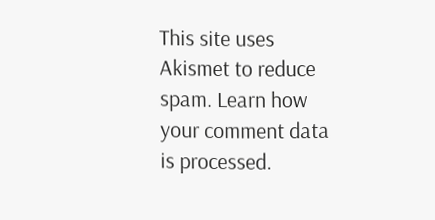This site uses Akismet to reduce spam. Learn how your comment data is processed.